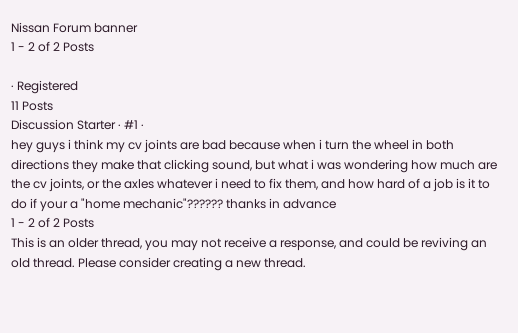Nissan Forum banner
1 - 2 of 2 Posts

· Registered
11 Posts
Discussion Starter · #1 ·
hey guys i think my cv joints are bad because when i turn the wheel in both directions they make that clicking sound, but what i was wondering how much are the cv joints, or the axles whatever i need to fix them, and how hard of a job is it to do if your a "home mechanic"?????? thanks in advance
1 - 2 of 2 Posts
This is an older thread, you may not receive a response, and could be reviving an old thread. Please consider creating a new thread.